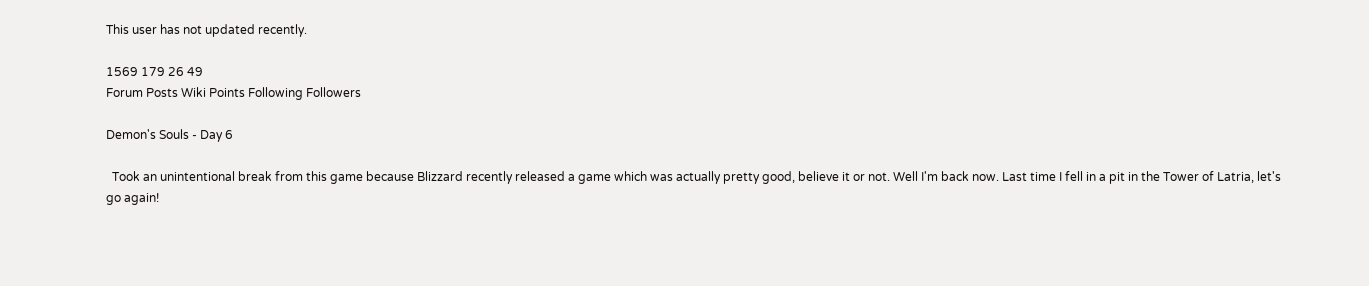This user has not updated recently.

1569 179 26 49
Forum Posts Wiki Points Following Followers

Demon's Souls - Day 6

  Took an unintentional break from this game because Blizzard recently released a game which was actually pretty good, believe it or not. Well I'm back now. Last time I fell in a pit in the Tower of Latria, let's go again!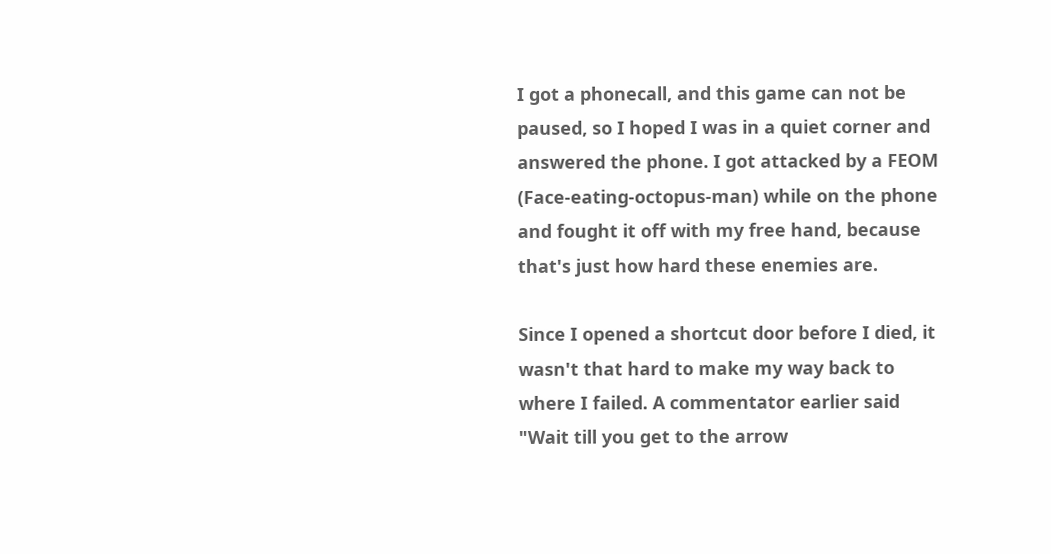I got a phonecall, and this game can not be paused, so I hoped I was in a quiet corner and answered the phone. I got attacked by a FEOM (Face-eating-octopus-man) while on the phone and fought it off with my free hand, because that's just how hard these enemies are.

Since I opened a shortcut door before I died, it wasn't that hard to make my way back to where I failed. A commentator earlier said "Wait till you get to the arrow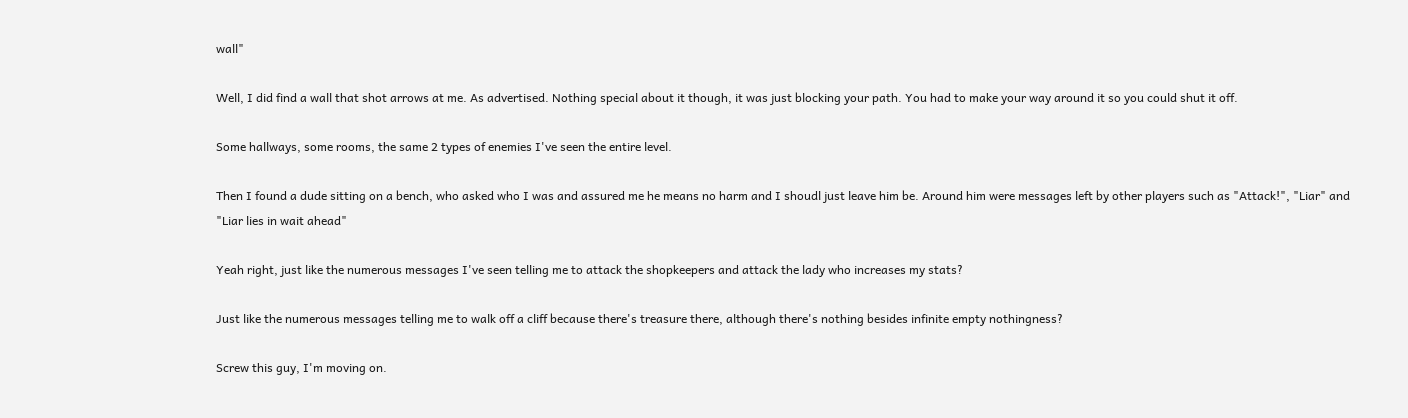wall"

Well, I did find a wall that shot arrows at me. As advertised. Nothing special about it though, it was just blocking your path. You had to make your way around it so you could shut it off.

Some hallways, some rooms, the same 2 types of enemies I've seen the entire level.

Then I found a dude sitting on a bench, who asked who I was and assured me he means no harm and I shoudl just leave him be. Around him were messages left by other players such as "Attack!", "Liar" and "Liar lies in wait ahead"

Yeah right, just like the numerous messages I've seen telling me to attack the shopkeepers and attack the lady who increases my stats?

Just like the numerous messages telling me to walk off a cliff because there's treasure there, although there's nothing besides infinite empty nothingness?

Screw this guy, I'm moving on.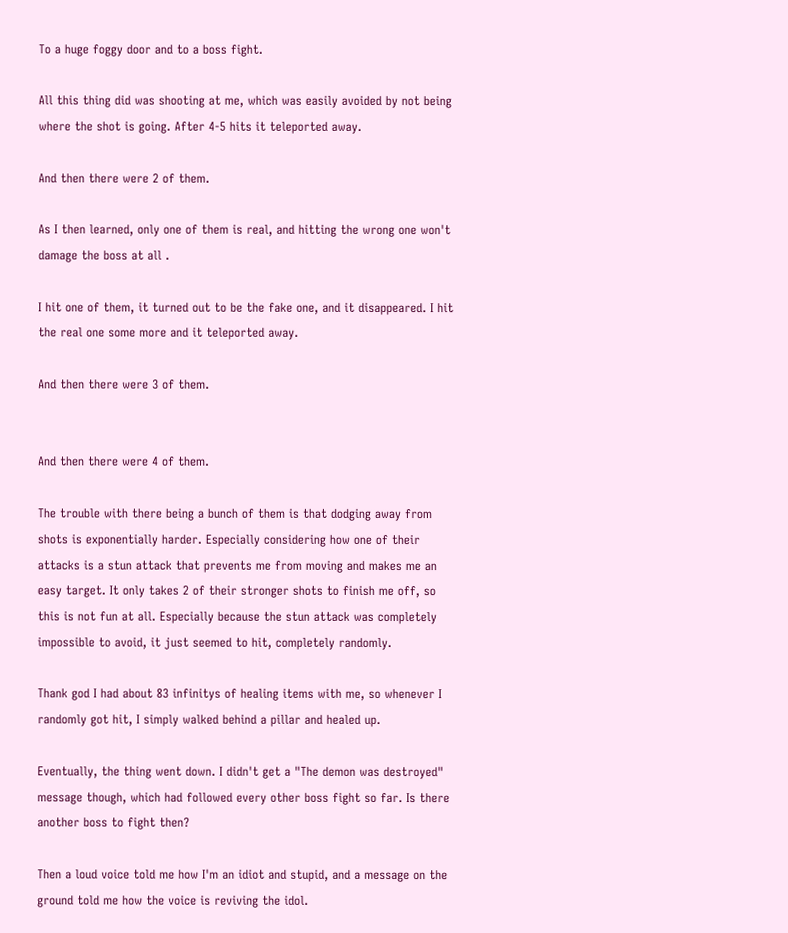To a huge foggy door and to a boss fight.

All this thing did was shooting at me, which was easily avoided by not being where the shot is going. After 4-5 hits it teleported away.

And then there were 2 of them.

As I then learned, only one of them is real, and hitting the wrong one won't damage the boss at all .

I hit one of them, it turned out to be the fake one, and it disappeared. I hit the real one some more and it teleported away.

And then there were 3 of them.


And then there were 4 of them.

The trouble with there being a bunch of them is that dodging away from shots is exponentially harder. Especially considering how one of their attacks is a stun attack that prevents me from moving and makes me an easy target. It only takes 2 of their stronger shots to finish me off, so this is not fun at all. Especially because the stun attack was completely impossible to avoid, it just seemed to hit, completely randomly.

Thank god I had about 83 infinitys of healing items with me, so whenever I randomly got hit, I simply walked behind a pillar and healed up.

Eventually, the thing went down. I didn't get a "The demon was destroyed" message though, which had followed every other boss fight so far. Is there another boss to fight then?

Then a loud voice told me how I'm an idiot and stupid, and a message on the ground told me how the voice is reviving the idol.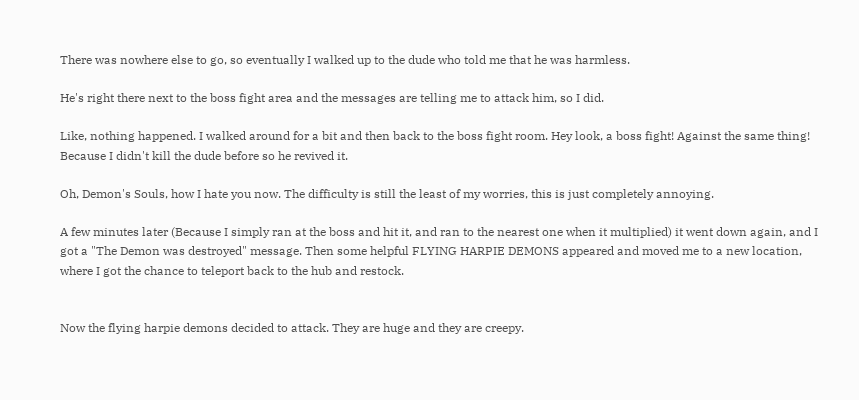There was nowhere else to go, so eventually I walked up to the dude who told me that he was harmless.

He's right there next to the boss fight area and the messages are telling me to attack him, so I did.

Like, nothing happened. I walked around for a bit and then back to the boss fight room. Hey look, a boss fight! Against the same thing! Because I didn't kill the dude before so he revived it.

Oh, Demon's Souls, how I hate you now. The difficulty is still the least of my worries, this is just completely annoying.

A few minutes later (Because I simply ran at the boss and hit it, and ran to the nearest one when it multiplied) it went down again, and I got a "The Demon was destroyed" message. Then some helpful FLYING HARPIE DEMONS appeared and moved me to a new location, where I got the chance to teleport back to the hub and restock.


Now the flying harpie demons decided to attack. They are huge and they are creepy.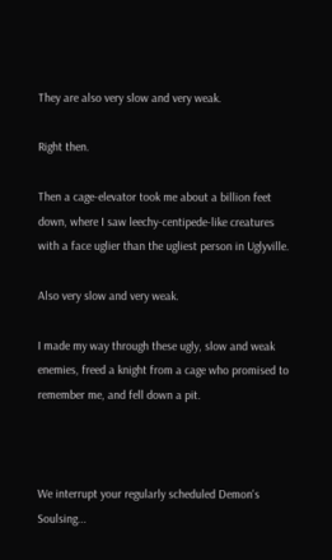They are also very slow and very weak.

Right then.

Then a cage-elevator took me about a billion feet down, where I saw leechy-centipede-like creatures with a face uglier than the ugliest person in Uglyville.

Also very slow and very weak.

I made my way through these ugly, slow and weak enemies, freed a knight from a cage who promised to remember me, and fell down a pit.



We interrupt your regularly scheduled Demon's Soulsing...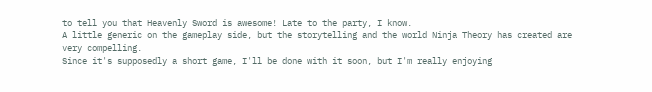to tell you that Heavenly Sword is awesome! Late to the party, I know.
A little generic on the gameplay side, but the storytelling and the world Ninja Theory has created are very compelling.
Since it's supposedly a short game, I'll be done with it soon, but I'm really enjoying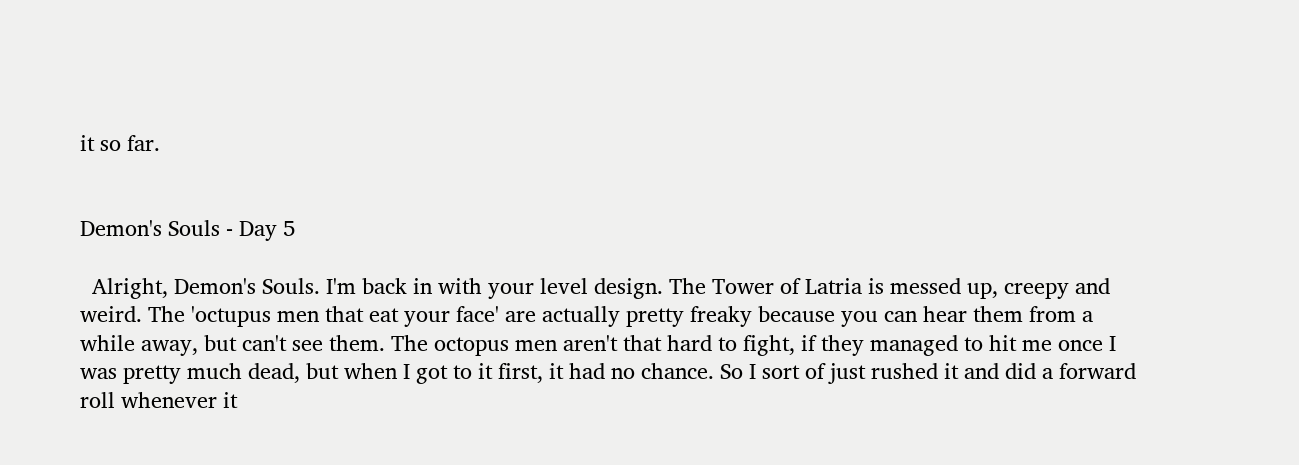it so far.


Demon's Souls - Day 5

  Alright, Demon's Souls. I'm back in with your level design. The Tower of Latria is messed up, creepy and weird. The 'octupus men that eat your face' are actually pretty freaky because you can hear them from a while away, but can't see them. The octopus men aren't that hard to fight, if they managed to hit me once I was pretty much dead, but when I got to it first, it had no chance. So I sort of just rushed it and did a forward roll whenever it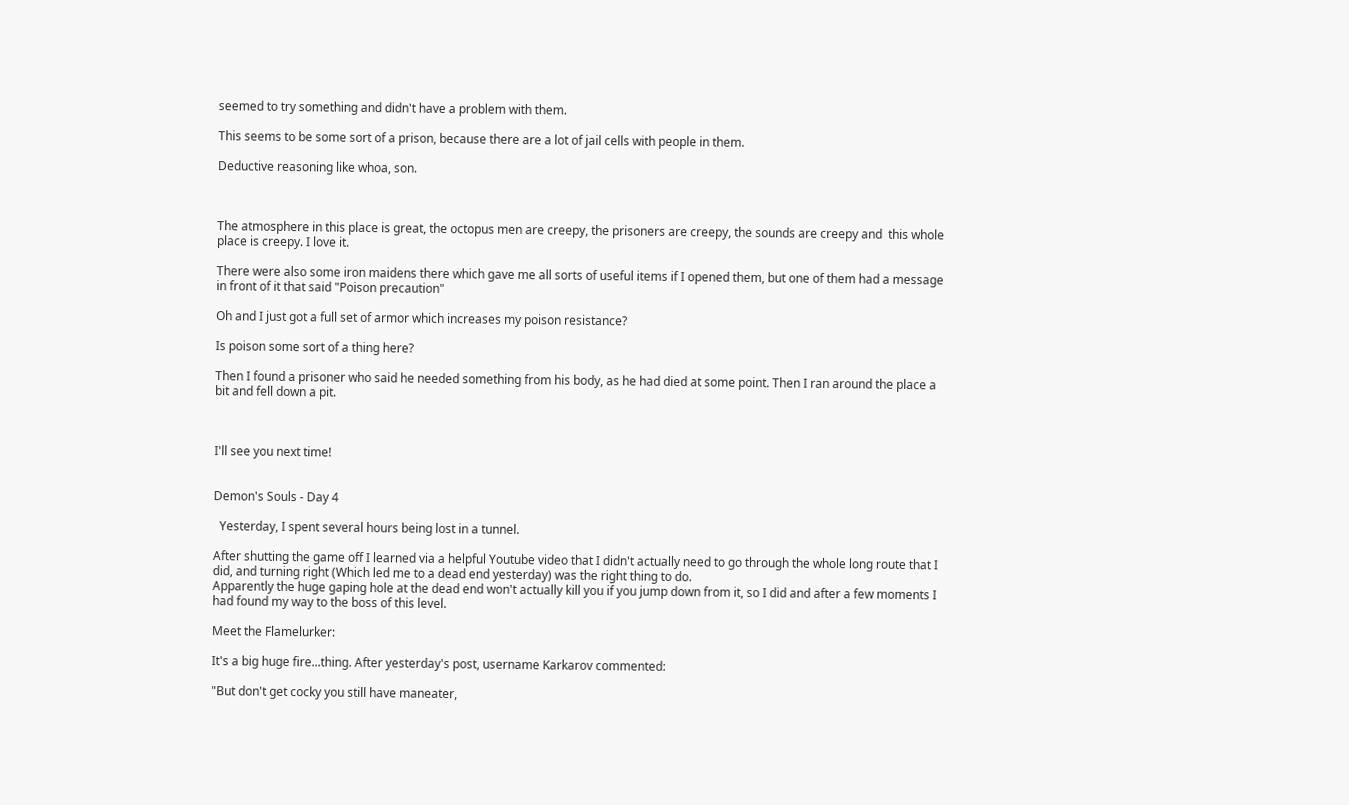seemed to try something and didn't have a problem with them.

This seems to be some sort of a prison, because there are a lot of jail cells with people in them.

Deductive reasoning like whoa, son.



The atmosphere in this place is great, the octopus men are creepy, the prisoners are creepy, the sounds are creepy and  this whole place is creepy. I love it.

There were also some iron maidens there which gave me all sorts of useful items if I opened them, but one of them had a message in front of it that said "Poison precaution"

Oh and I just got a full set of armor which increases my poison resistance?

Is poison some sort of a thing here?

Then I found a prisoner who said he needed something from his body, as he had died at some point. Then I ran around the place a bit and fell down a pit.



I'll see you next time!


Demon's Souls - Day 4

  Yesterday, I spent several hours being lost in a tunnel.

After shutting the game off I learned via a helpful Youtube video that I didn't actually need to go through the whole long route that I did, and turning right (Which led me to a dead end yesterday) was the right thing to do.
Apparently the huge gaping hole at the dead end won't actually kill you if you jump down from it, so I did and after a few moments I had found my way to the boss of this level.

Meet the Flamelurker:

It's a big huge fire...thing. After yesterday's post, username Karkarov commented:

"But don't get cocky you still have maneater,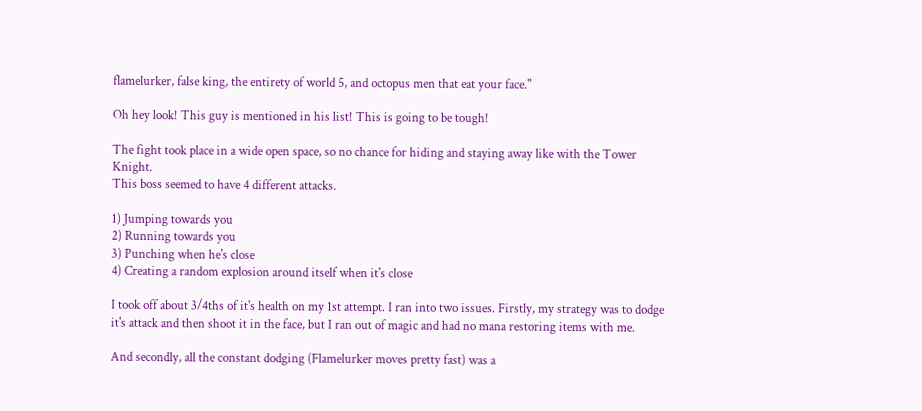flamelurker, false king, the entirety of world 5, and octopus men that eat your face."

Oh hey look! This guy is mentioned in his list! This is going to be tough!

The fight took place in a wide open space, so no chance for hiding and staying away like with the Tower Knight.
This boss seemed to have 4 different attacks.

1) Jumping towards you
2) Running towards you
3) Punching when he's close
4) Creating a random explosion around itself when it's close

I took off about 3/4ths of it's health on my 1st attempt. I ran into two issues. Firstly, my strategy was to dodge it's attack and then shoot it in the face, but I ran out of magic and had no mana restoring items with me.

And secondly, all the constant dodging (Flamelurker moves pretty fast) was a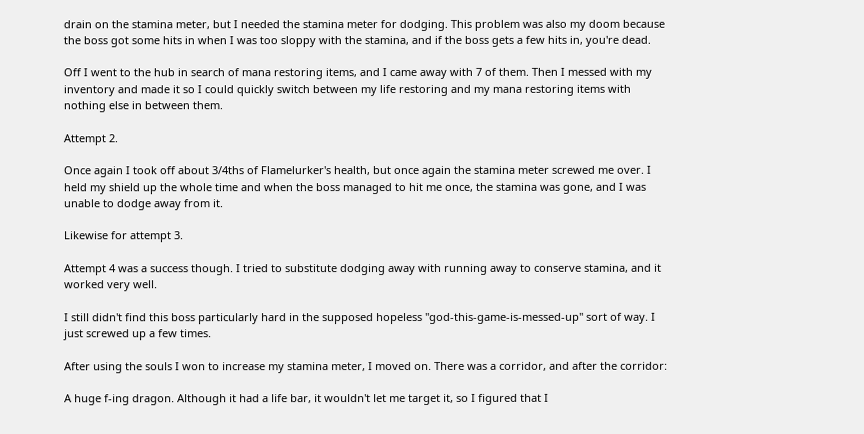drain on the stamina meter, but I needed the stamina meter for dodging. This problem was also my doom because the boss got some hits in when I was too sloppy with the stamina, and if the boss gets a few hits in, you're dead.

Off I went to the hub in search of mana restoring items, and I came away with 7 of them. Then I messed with my inventory and made it so I could quickly switch between my life restoring and my mana restoring items with nothing else in between them.

Attempt 2.

Once again I took off about 3/4ths of Flamelurker's health, but once again the stamina meter screwed me over. I held my shield up the whole time and when the boss managed to hit me once, the stamina was gone, and I was unable to dodge away from it.

Likewise for attempt 3.

Attempt 4 was a success though. I tried to substitute dodging away with running away to conserve stamina, and it worked very well.

I still didn't find this boss particularly hard in the supposed hopeless "god-this-game-is-messed-up" sort of way. I just screwed up a few times.

After using the souls I won to increase my stamina meter, I moved on. There was a corridor, and after the corridor:

A huge f-ing dragon. Although it had a life bar, it wouldn't let me target it, so I figured that I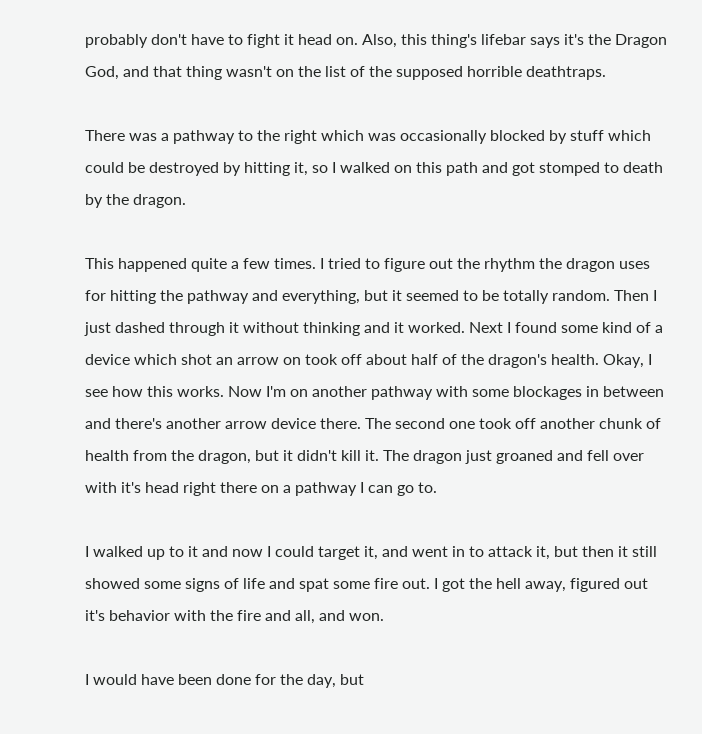probably don't have to fight it head on. Also, this thing's lifebar says it's the Dragon God, and that thing wasn't on the list of the supposed horrible deathtraps.

There was a pathway to the right which was occasionally blocked by stuff which could be destroyed by hitting it, so I walked on this path and got stomped to death by the dragon.

This happened quite a few times. I tried to figure out the rhythm the dragon uses for hitting the pathway and everything, but it seemed to be totally random. Then I just dashed through it without thinking and it worked. Next I found some kind of a device which shot an arrow on took off about half of the dragon's health. Okay, I see how this works. Now I'm on another pathway with some blockages in between and there's another arrow device there. The second one took off another chunk of health from the dragon, but it didn't kill it. The dragon just groaned and fell over with it's head right there on a pathway I can go to.

I walked up to it and now I could target it, and went in to attack it, but then it still showed some signs of life and spat some fire out. I got the hell away, figured out it's behavior with the fire and all, and won.

I would have been done for the day, but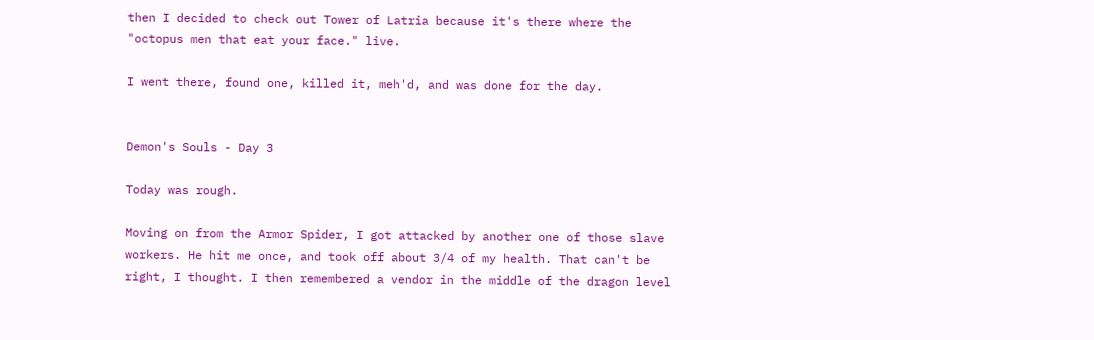then I decided to check out Tower of Latria because it's there where the "octopus men that eat your face." live.

I went there, found one, killed it, meh'd, and was done for the day.


Demon's Souls - Day 3

Today was rough.

Moving on from the Armor Spider, I got attacked by another one of those slave workers. He hit me once, and took off about 3/4 of my health. That can't be right, I thought. I then remembered a vendor in the middle of the dragon level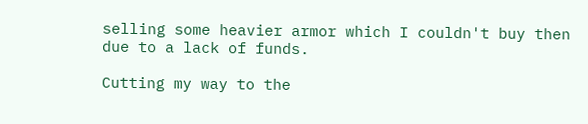selling some heavier armor which I couldn't buy then due to a lack of funds.

Cutting my way to the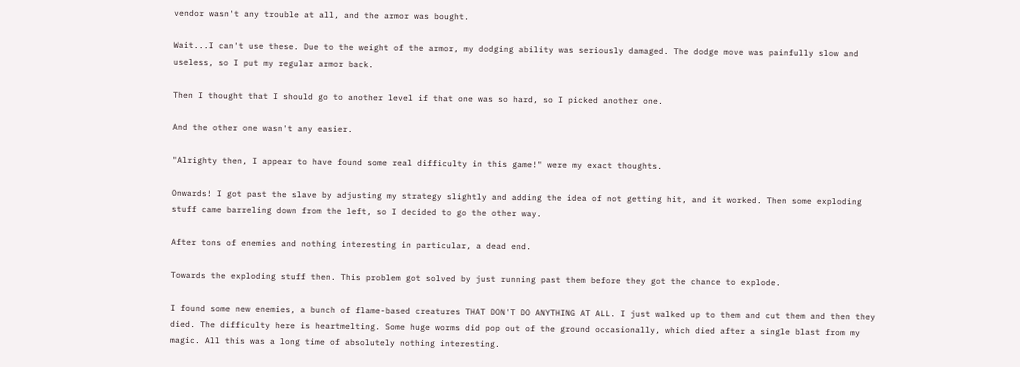vendor wasn't any trouble at all, and the armor was bought.

Wait...I can't use these. Due to the weight of the armor, my dodging ability was seriously damaged. The dodge move was painfully slow and useless, so I put my regular armor back.

Then I thought that I should go to another level if that one was so hard, so I picked another one.

And the other one wasn't any easier.

"Alrighty then, I appear to have found some real difficulty in this game!" were my exact thoughts.

Onwards! I got past the slave by adjusting my strategy slightly and adding the idea of not getting hit, and it worked. Then some exploding stuff came barreling down from the left, so I decided to go the other way.

After tons of enemies and nothing interesting in particular, a dead end.

Towards the exploding stuff then. This problem got solved by just running past them before they got the chance to explode.

I found some new enemies, a bunch of flame-based creatures THAT DON'T DO ANYTHING AT ALL. I just walked up to them and cut them and then they died. The difficulty here is heartmelting. Some huge worms did pop out of the ground occasionally, which died after a single blast from my magic. All this was a long time of absolutely nothing interesting.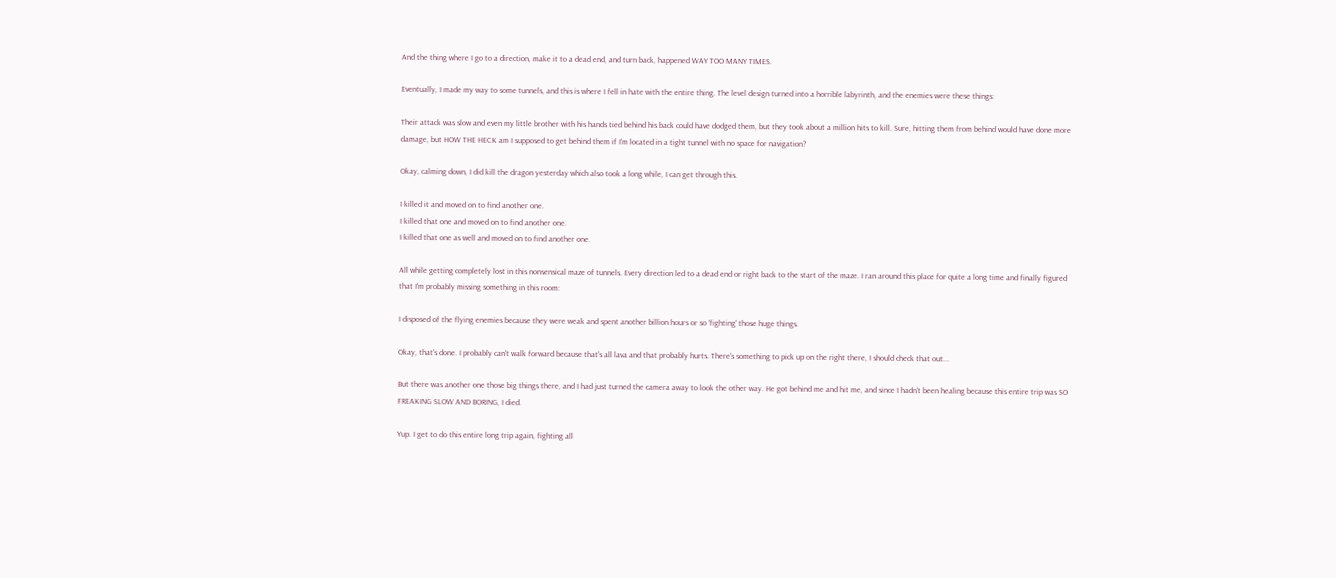And the thing where I go to a direction, make it to a dead end, and turn back, happened WAY TOO MANY TIMES.

Eventually, I made my way to some tunnels, and this is where I fell in hate with the entire thing. The level design turned into a horrible labyrinth, and the enemies were these things:

Their attack was slow and even my little brother with his hands tied behind his back could have dodged them, but they took about a million hits to kill. Sure, hitting them from behind would have done more damage, but HOW THE HECK am I supposed to get behind them if I'm located in a tight tunnel with no space for navigation?

Okay, calming down, I did kill the dragon yesterday which also took a long while, I can get through this.

I killed it and moved on to find another one.
I killed that one and moved on to find another one.
I killed that one as well and moved on to find another one.

All while getting completely lost in this nonsensical maze of tunnels. Every direction led to a dead end or right back to the start of the maze. I ran around this place for quite a long time and finally figured that I'm probably missing something in this room:

I disposed of the flying enemies because they were weak and spent another billion hours or so 'fighting' those huge things.

Okay, that's done. I probably can't walk forward because that's all lava and that probably hurts. There's something to pick up on the right there, I should check that out...

But there was another one those big things there, and I had just turned the camera away to look the other way. He got behind me and hit me, and since I hadn't been healing because this entire trip was SO FREAKING SLOW AND BORING, I died.

Yup. I get to do this entire long trip again, fighting all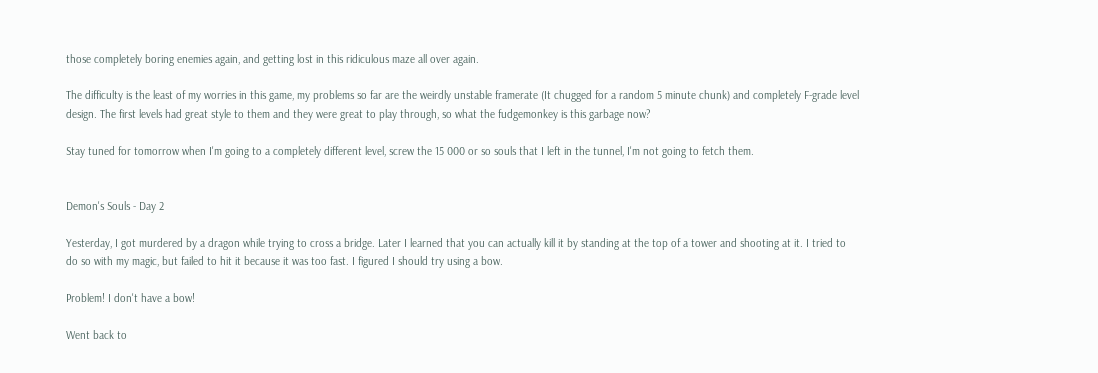those completely boring enemies again, and getting lost in this ridiculous maze all over again.

The difficulty is the least of my worries in this game, my problems so far are the weirdly unstable framerate (It chugged for a random 5 minute chunk) and completely F-grade level design. The first levels had great style to them and they were great to play through, so what the fudgemonkey is this garbage now?

Stay tuned for tomorrow when I'm going to a completely different level, screw the 15 000 or so souls that I left in the tunnel, I'm not going to fetch them.


Demon's Souls - Day 2

Yesterday, I got murdered by a dragon while trying to cross a bridge. Later I learned that you can actually kill it by standing at the top of a tower and shooting at it. I tried to do so with my magic, but failed to hit it because it was too fast. I figured I should try using a bow.

Problem! I don't have a bow!

Went back to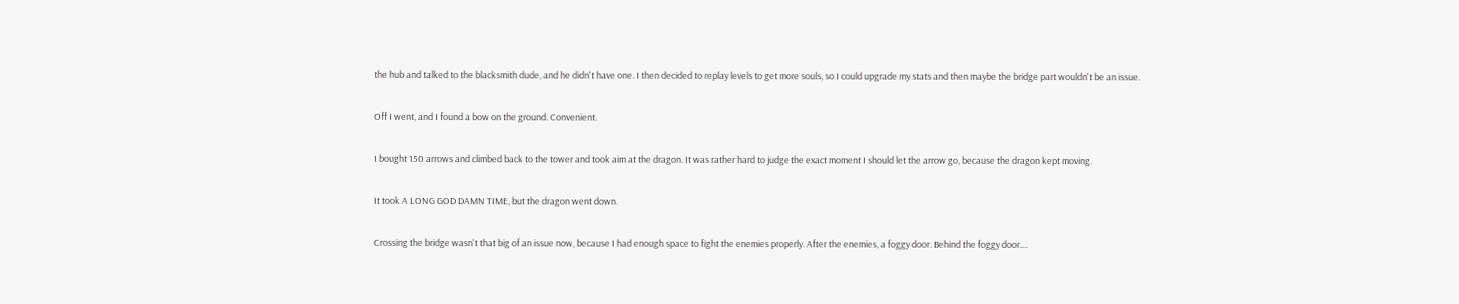the hub and talked to the blacksmith dude, and he didn't have one. I then decided to replay levels to get more souls, so I could upgrade my stats and then maybe the bridge part wouldn't be an issue.

Off I went, and I found a bow on the ground. Convenient.

I bought 150 arrows and climbed back to the tower and took aim at the dragon. It was rather hard to judge the exact moment I should let the arrow go, because the dragon kept moving.

It took A LONG GOD DAMN TIME, but the dragon went down.

Crossing the bridge wasn't that big of an issue now, because I had enough space to fight the enemies properly. After the enemies, a foggy door. Behind the foggy door....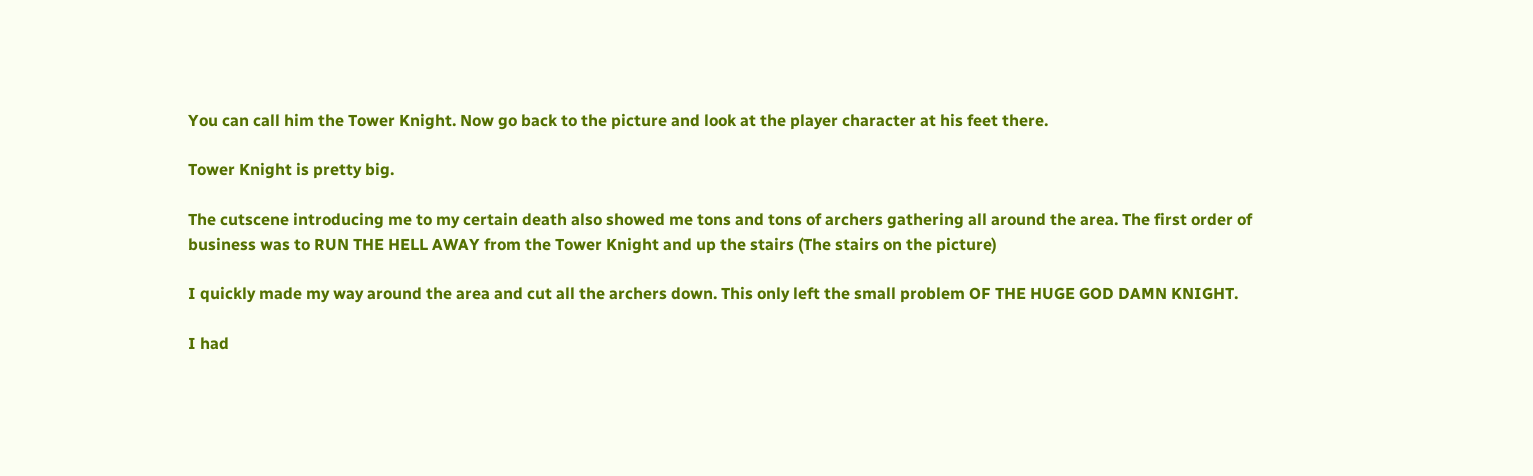You can call him the Tower Knight. Now go back to the picture and look at the player character at his feet there.

Tower Knight is pretty big.

The cutscene introducing me to my certain death also showed me tons and tons of archers gathering all around the area. The first order of business was to RUN THE HELL AWAY from the Tower Knight and up the stairs (The stairs on the picture)

I quickly made my way around the area and cut all the archers down. This only left the small problem OF THE HUGE GOD DAMN KNIGHT.

I had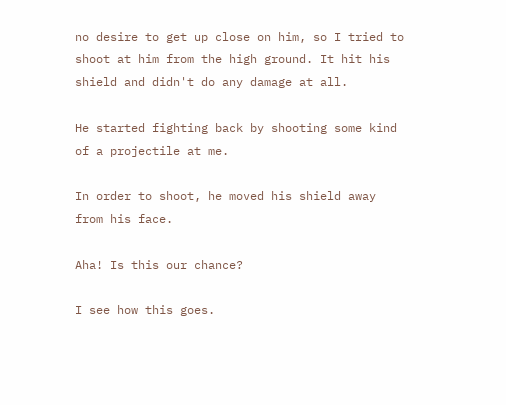no desire to get up close on him, so I tried to shoot at him from the high ground. It hit his shield and didn't do any damage at all.

He started fighting back by shooting some kind of a projectile at me.

In order to shoot, he moved his shield away from his face.

Aha! Is this our chance?

I see how this goes.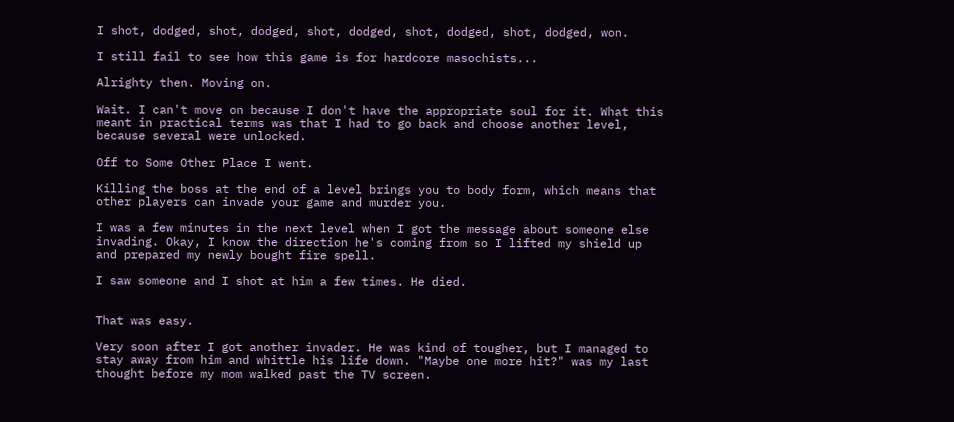I shot, dodged, shot, dodged, shot, dodged, shot, dodged, shot, dodged, won.

I still fail to see how this game is for hardcore masochists...

Alrighty then. Moving on.

Wait. I can't move on because I don't have the appropriate soul for it. What this meant in practical terms was that I had to go back and choose another level, because several were unlocked.

Off to Some Other Place I went.

Killing the boss at the end of a level brings you to body form, which means that other players can invade your game and murder you.

I was a few minutes in the next level when I got the message about someone else invading. Okay, I know the direction he's coming from so I lifted my shield up and prepared my newly bought fire spell.

I saw someone and I shot at him a few times. He died.


That was easy.

Very soon after I got another invader. He was kind of tougher, but I managed to stay away from him and whittle his life down. "Maybe one more hit?" was my last thought before my mom walked past the TV screen.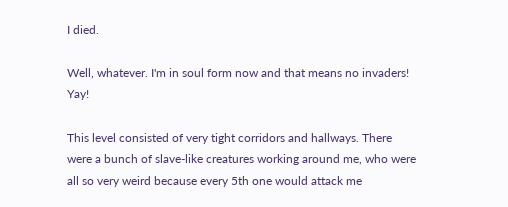I died.

Well, whatever. I'm in soul form now and that means no invaders! Yay!

This level consisted of very tight corridors and hallways. There were a bunch of slave-like creatures working around me, who were all so very weird because every 5th one would attack me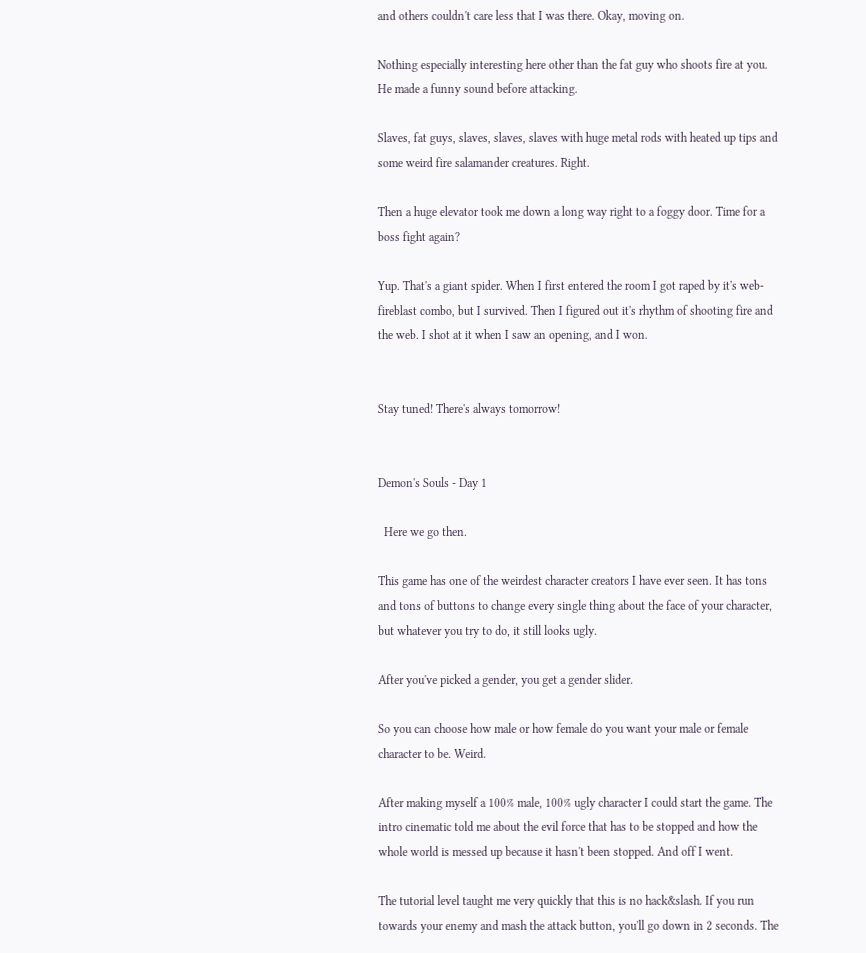and others couldn't care less that I was there. Okay, moving on.

Nothing especially interesting here other than the fat guy who shoots fire at you. He made a funny sound before attacking.

Slaves, fat guys, slaves, slaves, slaves with huge metal rods with heated up tips and some weird fire salamander creatures. Right.

Then a huge elevator took me down a long way right to a foggy door. Time for a boss fight again?

Yup. That's a giant spider. When I first entered the room I got raped by it's web-fireblast combo, but I survived. Then I figured out it's rhythm of shooting fire and the web. I shot at it when I saw an opening, and I won.


Stay tuned! There's always tomorrow!


Demon's Souls - Day 1

  Here we go then.

This game has one of the weirdest character creators I have ever seen. It has tons and tons of buttons to change every single thing about the face of your character, but whatever you try to do, it still looks ugly.

After you've picked a gender, you get a gender slider.

So you can choose how male or how female do you want your male or female character to be. Weird.

After making myself a 100% male, 100% ugly character I could start the game. The intro cinematic told me about the evil force that has to be stopped and how the whole world is messed up because it hasn't been stopped. And off I went.

The tutorial level taught me very quickly that this is no hack&slash. If you run towards your enemy and mash the attack button, you'll go down in 2 seconds. The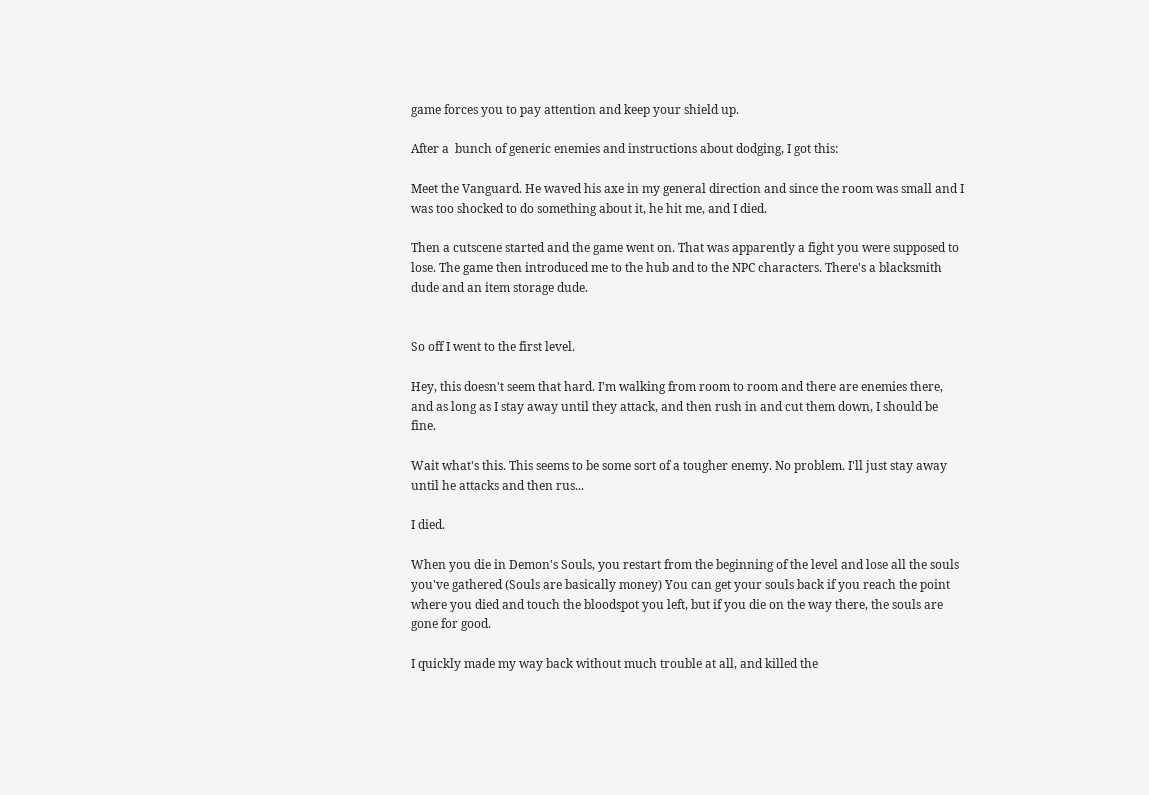game forces you to pay attention and keep your shield up.

After a  bunch of generic enemies and instructions about dodging, I got this:

Meet the Vanguard. He waved his axe in my general direction and since the room was small and I was too shocked to do something about it, he hit me, and I died.

Then a cutscene started and the game went on. That was apparently a fight you were supposed to lose. The game then introduced me to the hub and to the NPC characters. There's a blacksmith dude and an item storage dude.


So off I went to the first level.

Hey, this doesn't seem that hard. I'm walking from room to room and there are enemies there, and as long as I stay away until they attack, and then rush in and cut them down, I should be fine.

Wait what's this. This seems to be some sort of a tougher enemy. No problem. I'll just stay away until he attacks and then rus...

I died.

When you die in Demon's Souls, you restart from the beginning of the level and lose all the souls you've gathered (Souls are basically money) You can get your souls back if you reach the point where you died and touch the bloodspot you left, but if you die on the way there, the souls are gone for good.

I quickly made my way back without much trouble at all, and killed the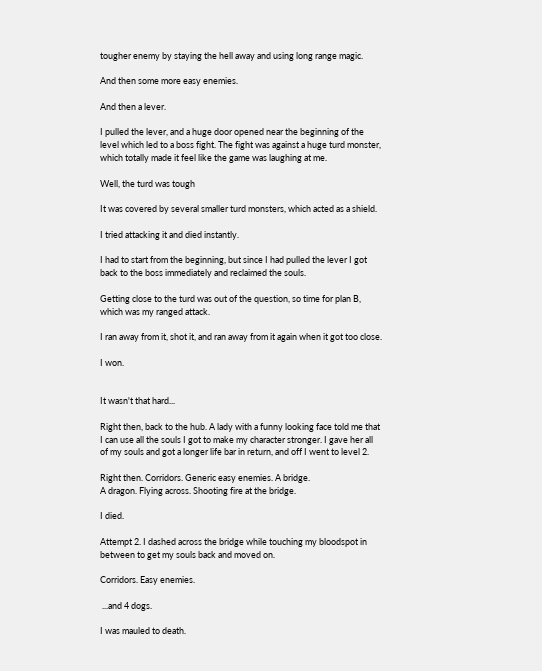tougher enemy by staying the hell away and using long range magic.

And then some more easy enemies.

And then a lever.

I pulled the lever, and a huge door opened near the beginning of the level which led to a boss fight. The fight was against a huge turd monster, which totally made it feel like the game was laughing at me.

Well, the turd was tough

It was covered by several smaller turd monsters, which acted as a shield.

I tried attacking it and died instantly.

I had to start from the beginning, but since I had pulled the lever I got back to the boss immediately and reclaimed the souls.

Getting close to the turd was out of the question, so time for plan B, which was my ranged attack.

I ran away from it, shot it, and ran away from it again when it got too close.

I won.


It wasn't that hard...

Right then, back to the hub. A lady with a funny looking face told me that I can use all the souls I got to make my character stronger. I gave her all of my souls and got a longer life bar in return, and off I went to level 2.

Right then. Corridors. Generic easy enemies. A bridge.
A dragon. Flying across. Shooting fire at the bridge.

I died.

Attempt 2. I dashed across the bridge while touching my bloodspot in between to get my souls back and moved on.

Corridors. Easy enemies.

 ...and 4 dogs.

I was mauled to death.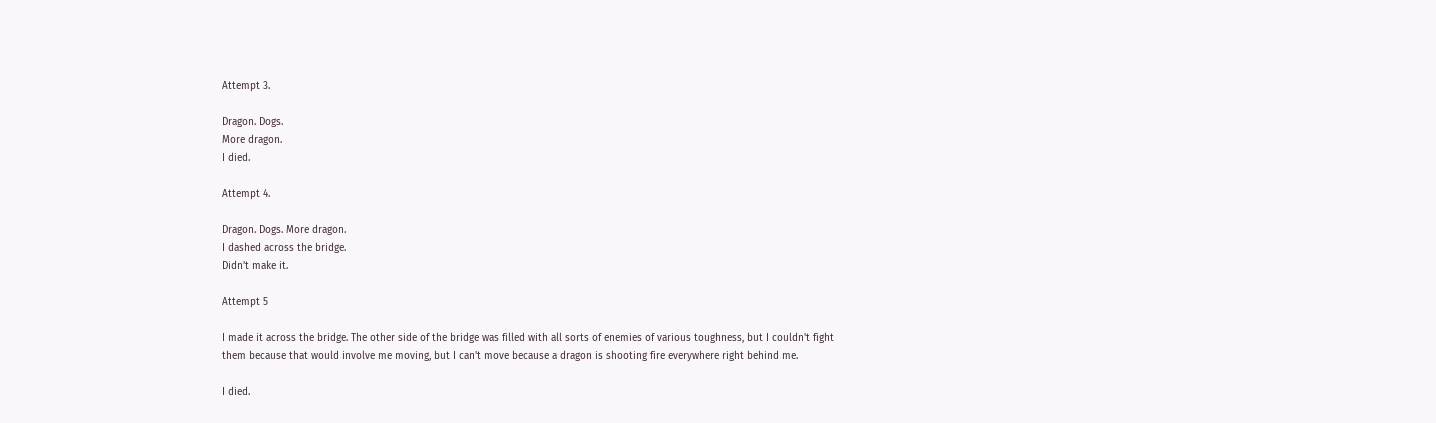Attempt 3.

Dragon. Dogs.
More dragon.
I died.

Attempt 4.

Dragon. Dogs. More dragon.
I dashed across the bridge.
Didn't make it.

Attempt 5

I made it across the bridge. The other side of the bridge was filled with all sorts of enemies of various toughness, but I couldn't fight them because that would involve me moving, but I can't move because a dragon is shooting fire everywhere right behind me.

I died.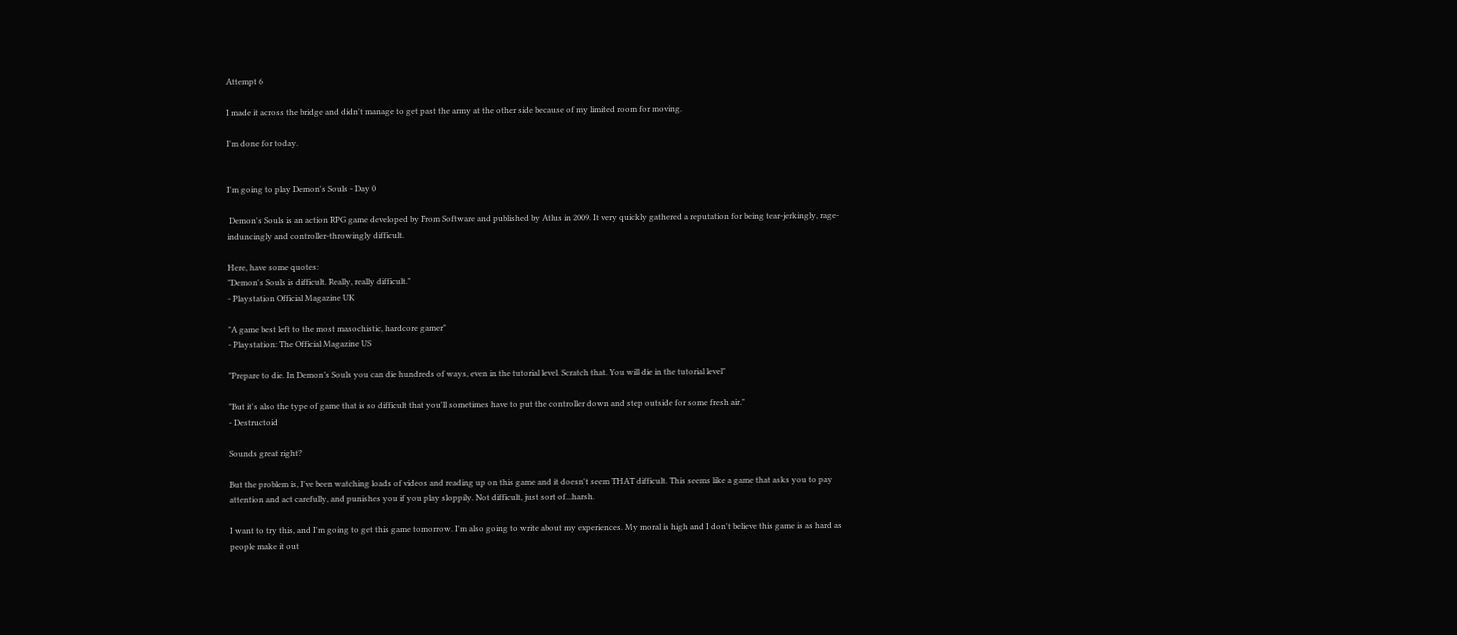Attempt 6

I made it across the bridge and didn't manage to get past the army at the other side because of my limited room for moving.

I'm done for today.


I'm going to play Demon's Souls - Day 0

 Demon's Souls is an action RPG game developed by From Software and published by Atlus in 2009. It very quickly gathered a reputation for being tear-jerkingly, rage-induncingly and controller-throwingly difficult.

Here, have some quotes:
"Demon's Souls is difficult. Really, really difficult."
- Playstation Official Magazine UK

"A game best left to the most masochistic, hardcore gamer"
- Playstation: The Official Magazine US

"Prepare to die. In Demon’s Souls you can die hundreds of ways, even in the tutorial level. Scratch that. You will die in the tutorial level"

"But it's also the type of game that is so difficult that you'll sometimes have to put the controller down and step outside for some fresh air."
- Destructoid

Sounds great right?

But the problem is, I've been watching loads of videos and reading up on this game and it doesn't seem THAT difficult. This seems like a game that asks you to pay attention and act carefully, and punishes you if you play sloppily. Not difficult, just sort of...harsh.

I want to try this, and I'm going to get this game tomorrow. I'm also going to write about my experiences. My moral is high and I don't believe this game is as hard as people make it out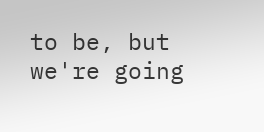to be, but we're going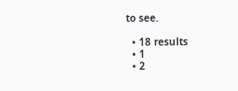to see.

  • 18 results
  • 1
  • 2